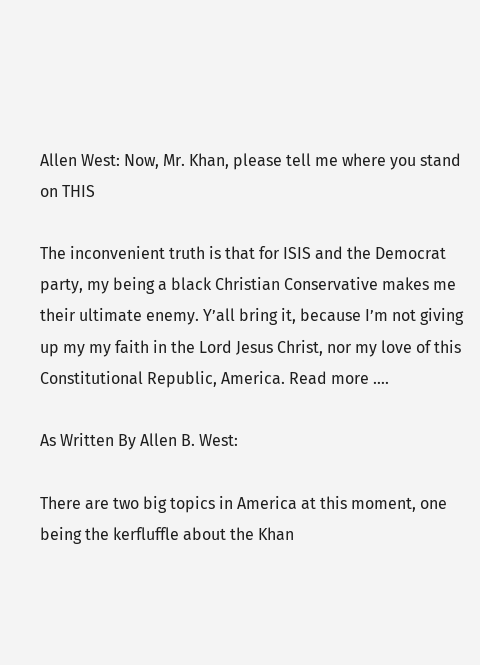Allen West: Now, Mr. Khan, please tell me where you stand on THIS

The inconvenient truth is that for ISIS and the Democrat party, my being a black Christian Conservative makes me their ultimate enemy. Y’all bring it, because I’m not giving up my my faith in the Lord Jesus Christ, nor my love of this Constitutional Republic, America. Read more ….

As Written By Allen B. West:

There are two big topics in America at this moment, one being the kerfluffle about the Khan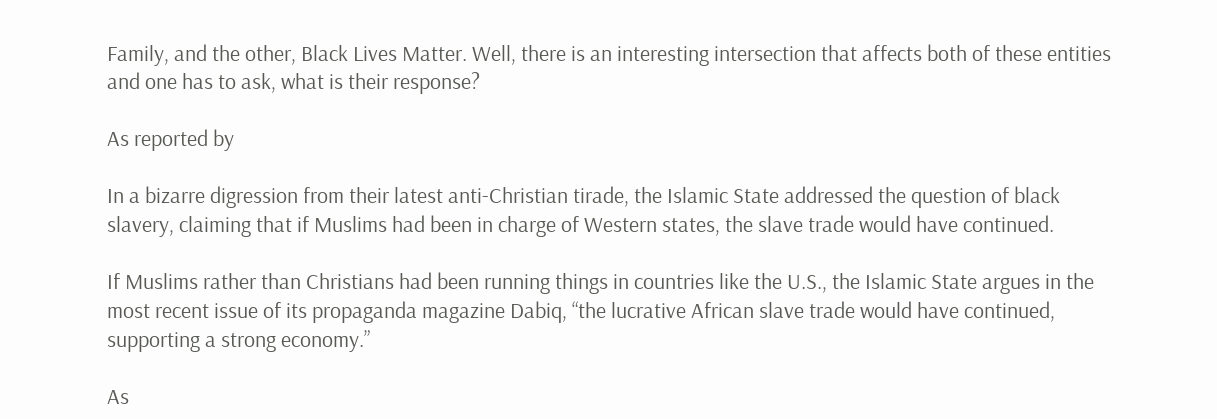Family, and the other, Black Lives Matter. Well, there is an interesting intersection that affects both of these entities and one has to ask, what is their response?

As reported by

In a bizarre digression from their latest anti-Christian tirade, the Islamic State addressed the question of black slavery, claiming that if Muslims had been in charge of Western states, the slave trade would have continued.

If Muslims rather than Christians had been running things in countries like the U.S., the Islamic State argues in the most recent issue of its propaganda magazine Dabiq, “the lucrative African slave trade would have continued, supporting a strong economy.”

As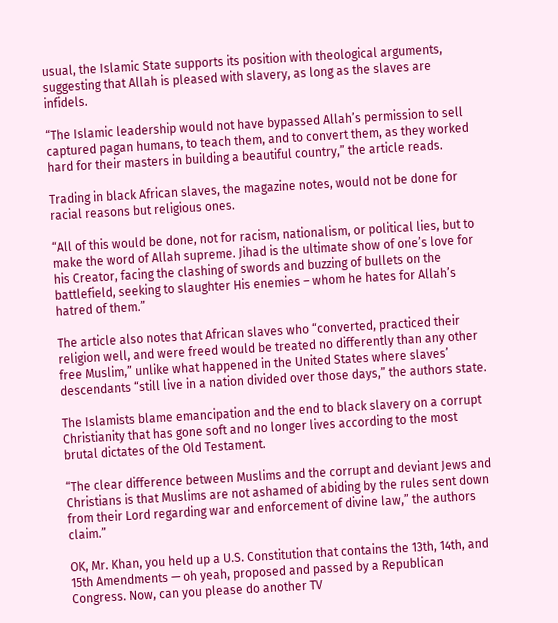usual, the Islamic State supports its position with theological arguments, suggesting that Allah is pleased with slavery, as long as the slaves are infidels.

“The Islamic leadership would not have bypassed Allah’s permission to sell captured pagan humans, to teach them, and to convert them, as they worked hard for their masters in building a beautiful country,” the article reads.

Trading in black African slaves, the magazine notes, would not be done for racial reasons but religious ones.

“All of this would be done, not for racism, nationalism, or political lies, but to make the word of Allah supreme. Jihad is the ultimate show of one’s love for his Creator, facing the clashing of swords and buzzing of bullets on the battlefield, seeking to slaughter His enemies – whom he hates for Allah’s hatred of them.”

The article also notes that African slaves who “converted, practiced their religion well, and were freed would be treated no differently than any other free Muslim,” unlike what happened in the United States where slaves’ descendants “still live in a nation divided over those days,” the authors state.

The Islamists blame emancipation and the end to black slavery on a corrupt Christianity that has gone soft and no longer lives according to the most brutal dictates of the Old Testament.

“The clear difference between Muslims and the corrupt and deviant Jews and Christians is that Muslims are not ashamed of abiding by the rules sent down from their Lord regarding war and enforcement of divine law,” the authors claim.”

OK, Mr. Khan, you held up a U.S. Constitution that contains the 13th, 14th, and 15th Amendments — oh yeah, proposed and passed by a Republican Congress. Now, can you please do another TV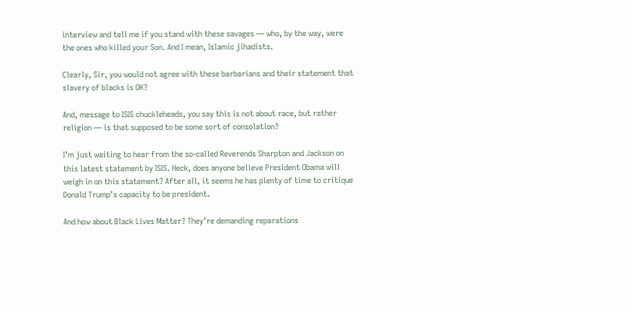interview and tell me if you stand with these savages — who, by the way, were the ones who killed your Son. And I mean, Islamic jihadists.

Clearly, Sir, you would not agree with these barbarians and their statement that slavery of blacks is OK?

And, message to ISIS chuckleheads, you say this is not about race, but rather religion — is that supposed to be some sort of consolation?

I’m just waiting to hear from the so-called Reverends Sharpton and Jackson on this latest statement by ISIS. Heck, does anyone believe President Obama will weigh in on this statement? After all, it seems he has plenty of time to critique Donald Trump’s capacity to be president.

And how about Black Lives Matter? They’re demanding reparations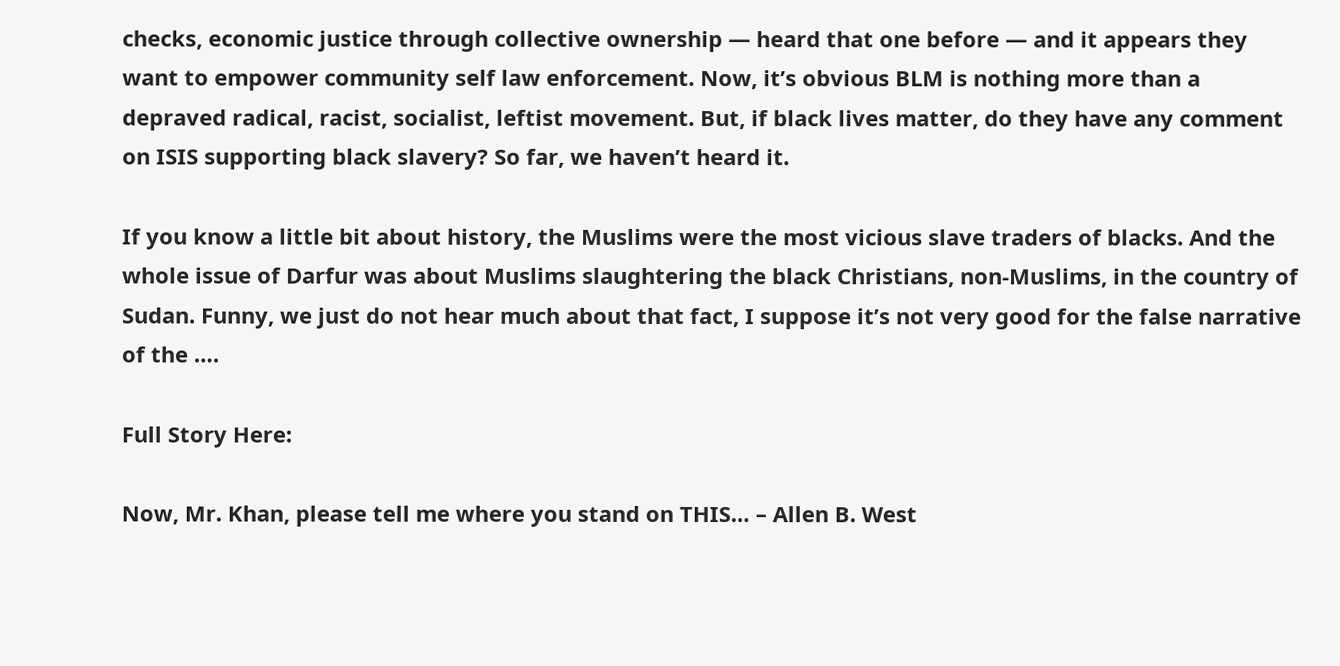checks, economic justice through collective ownership — heard that one before — and it appears they want to empower community self law enforcement. Now, it’s obvious BLM is nothing more than a depraved radical, racist, socialist, leftist movement. But, if black lives matter, do they have any comment on ISIS supporting black slavery? So far, we haven’t heard it.

If you know a little bit about history, the Muslims were the most vicious slave traders of blacks. And the whole issue of Darfur was about Muslims slaughtering the black Christians, non-Muslims, in the country of Sudan. Funny, we just do not hear much about that fact, I suppose it’s not very good for the false narrative of the ….

Full Story Here:

Now, Mr. Khan, please tell me where you stand on THIS… – Allen B. West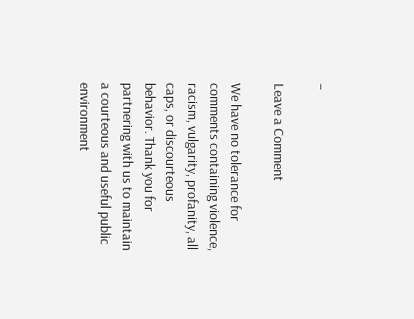–

Leave a Comment

We have no tolerance for comments containing violence, racism, vulgarity, profanity, all caps, or discourteous behavior. Thank you for partnering with us to maintain a courteous and useful public environment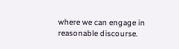where we can engage in reasonable discourse.